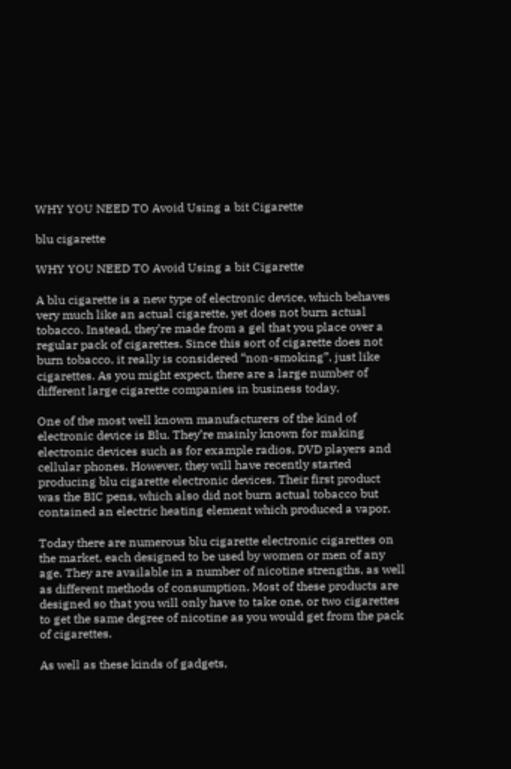WHY YOU NEED TO Avoid Using a bit Cigarette

blu cigarette

WHY YOU NEED TO Avoid Using a bit Cigarette

A blu cigarette is a new type of electronic device, which behaves very much like an actual cigarette, yet does not burn actual tobacco. Instead, they’re made from a gel that you place over a regular pack of cigarettes. Since this sort of cigarette does not burn tobacco, it really is considered “non-smoking”, just like cigarettes. As you might expect, there are a large number of different large cigarette companies in business today.

One of the most well known manufacturers of the kind of electronic device is Blu. They’re mainly known for making electronic devices such as for example radios, DVD players and cellular phones. However, they will have recently started producing blu cigarette electronic devices. Their first product was the BIC pens, which also did not burn actual tobacco but contained an electric heating element which produced a vapor.

Today there are numerous blu cigarette electronic cigarettes on the market, each designed to be used by women or men of any age. They are available in a number of nicotine strengths, as well as different methods of consumption. Most of these products are designed so that you will only have to take one, or two cigarettes to get the same degree of nicotine as you would get from the pack of cigarettes.

As well as these kinds of gadgets,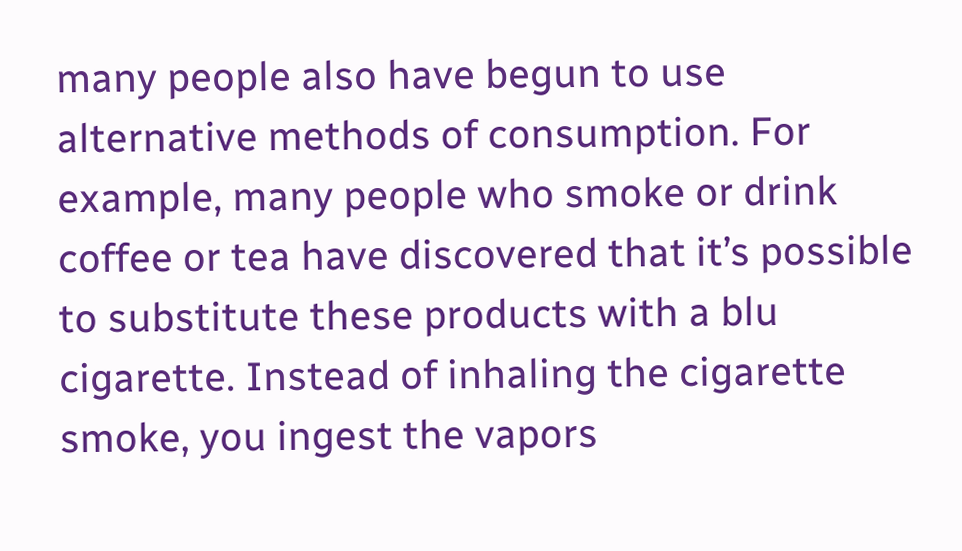many people also have begun to use alternative methods of consumption. For example, many people who smoke or drink coffee or tea have discovered that it’s possible to substitute these products with a blu cigarette. Instead of inhaling the cigarette smoke, you ingest the vapors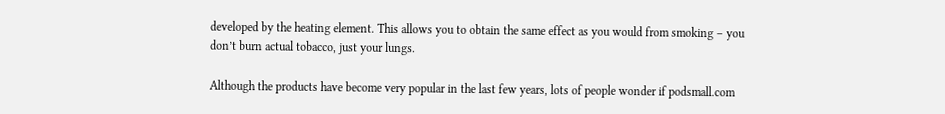developed by the heating element. This allows you to obtain the same effect as you would from smoking – you don’t burn actual tobacco, just your lungs.

Although the products have become very popular in the last few years, lots of people wonder if podsmall.com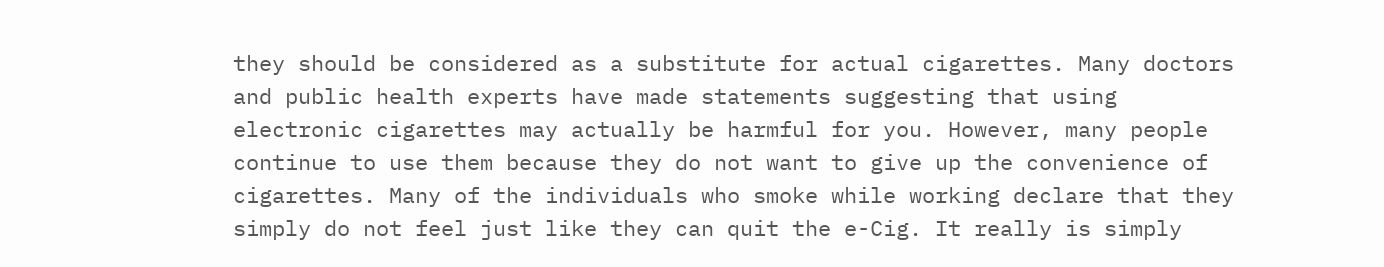they should be considered as a substitute for actual cigarettes. Many doctors and public health experts have made statements suggesting that using electronic cigarettes may actually be harmful for you. However, many people continue to use them because they do not want to give up the convenience of cigarettes. Many of the individuals who smoke while working declare that they simply do not feel just like they can quit the e-Cig. It really is simply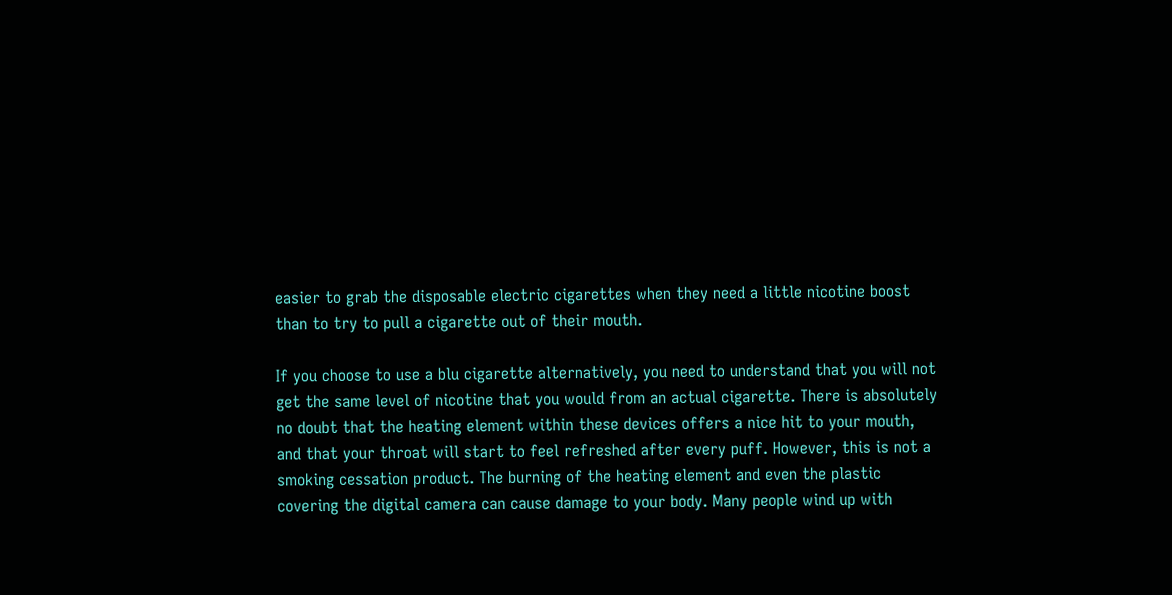easier to grab the disposable electric cigarettes when they need a little nicotine boost than to try to pull a cigarette out of their mouth.

If you choose to use a blu cigarette alternatively, you need to understand that you will not get the same level of nicotine that you would from an actual cigarette. There is absolutely no doubt that the heating element within these devices offers a nice hit to your mouth, and that your throat will start to feel refreshed after every puff. However, this is not a smoking cessation product. The burning of the heating element and even the plastic covering the digital camera can cause damage to your body. Many people wind up with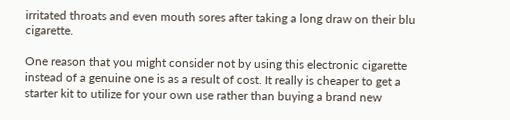irritated throats and even mouth sores after taking a long draw on their blu cigarette.

One reason that you might consider not by using this electronic cigarette instead of a genuine one is as a result of cost. It really is cheaper to get a starter kit to utilize for your own use rather than buying a brand new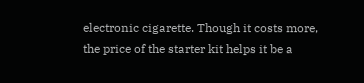electronic cigarette. Though it costs more, the price of the starter kit helps it be a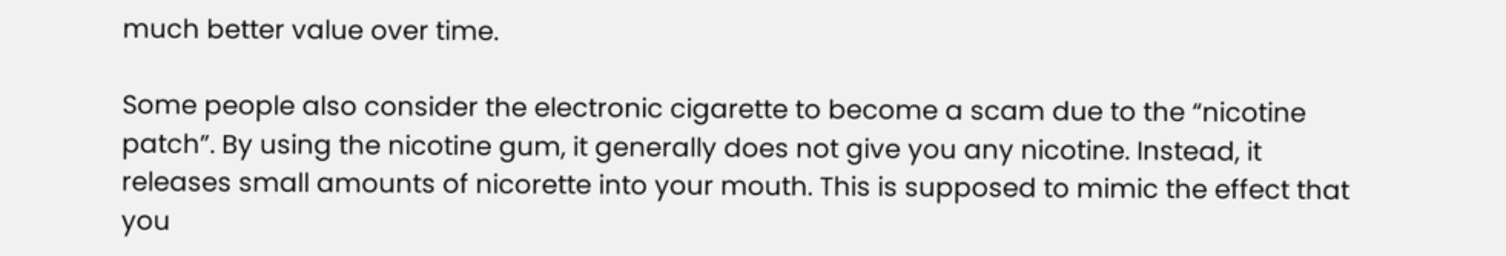much better value over time.

Some people also consider the electronic cigarette to become a scam due to the “nicotine patch”. By using the nicotine gum, it generally does not give you any nicotine. Instead, it releases small amounts of nicorette into your mouth. This is supposed to mimic the effect that you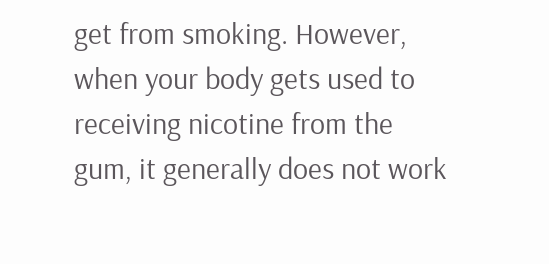get from smoking. However, when your body gets used to receiving nicotine from the gum, it generally does not work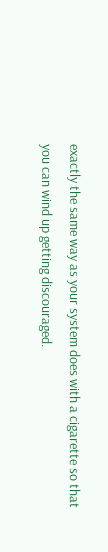exactly the same way as your system does with a cigarette so that you can wind up getting discouraged.